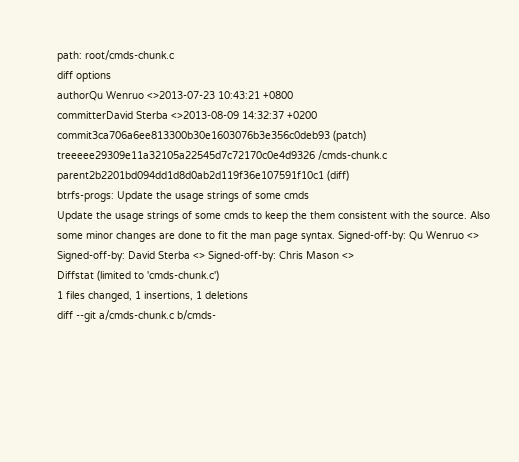path: root/cmds-chunk.c
diff options
authorQu Wenruo <>2013-07-23 10:43:21 +0800
committerDavid Sterba <>2013-08-09 14:32:37 +0200
commit3ca706a6ee813300b30e1603076b3e356c0deb93 (patch)
treeeee29309e11a32105a22545d7c72170c0e4d9326 /cmds-chunk.c
parent2b2201bd094dd1d8d0ab2d119f36e107591f10c1 (diff)
btrfs-progs: Update the usage strings of some cmds
Update the usage strings of some cmds to keep the them consistent with the source. Also some minor changes are done to fit the man page syntax. Signed-off-by: Qu Wenruo <> Signed-off-by: David Sterba <> Signed-off-by: Chris Mason <>
Diffstat (limited to 'cmds-chunk.c')
1 files changed, 1 insertions, 1 deletions
diff --git a/cmds-chunk.c b/cmds-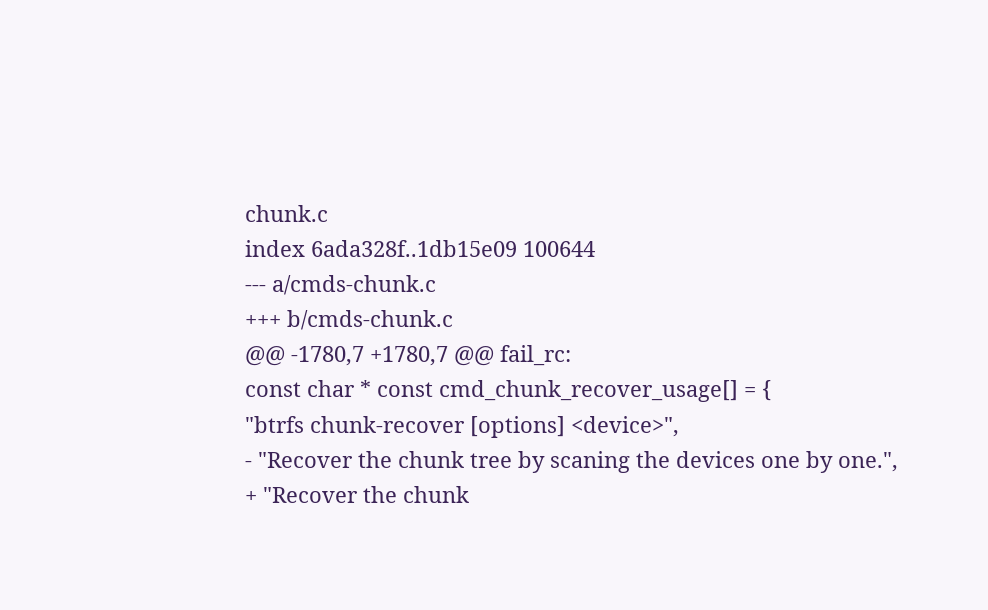chunk.c
index 6ada328f..1db15e09 100644
--- a/cmds-chunk.c
+++ b/cmds-chunk.c
@@ -1780,7 +1780,7 @@ fail_rc:
const char * const cmd_chunk_recover_usage[] = {
"btrfs chunk-recover [options] <device>",
- "Recover the chunk tree by scaning the devices one by one.",
+ "Recover the chunk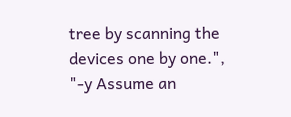tree by scanning the devices one by one.",
"-y Assume an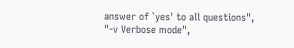answer of `yes' to all questions",
"-v Verbose mode",